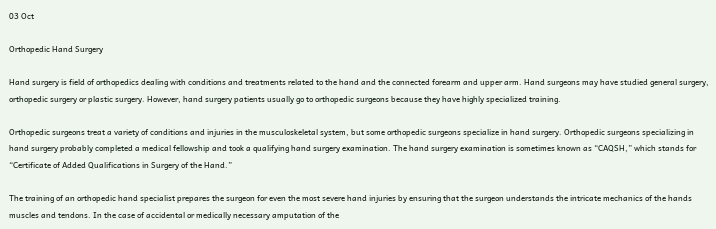03 Oct

Orthopedic Hand Surgery

Hand surgery is field of orthopedics dealing with conditions and treatments related to the hand and the connected forearm and upper arm. Hand surgeons may have studied general surgery, orthopedic surgery or plastic surgery. However, hand surgery patients usually go to orthopedic surgeons because they have highly specialized training.

Orthopedic surgeons treat a variety of conditions and injuries in the musculoskeletal system, but some orthopedic surgeons specialize in hand surgery. Orthopedic surgeons specializing in hand surgery probably completed a medical fellowship and took a qualifying hand surgery examination. The hand surgery examination is sometimes known as “CAQSH,” which stands for “Certificate of Added Qualifications in Surgery of the Hand.”

The training of an orthopedic hand specialist prepares the surgeon for even the most severe hand injuries by ensuring that the surgeon understands the intricate mechanics of the hands muscles and tendons. In the case of accidental or medically necessary amputation of the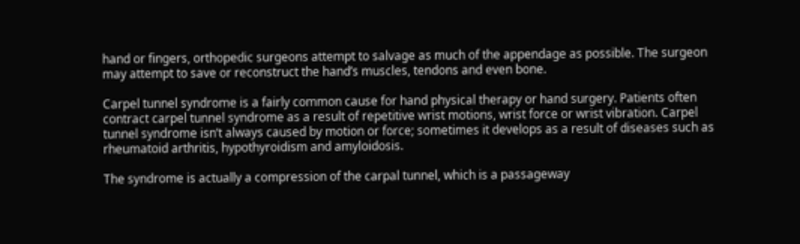hand or fingers, orthopedic surgeons attempt to salvage as much of the appendage as possible. The surgeon may attempt to save or reconstruct the hand’s muscles, tendons and even bone.

Carpel tunnel syndrome is a fairly common cause for hand physical therapy or hand surgery. Patients often contract carpel tunnel syndrome as a result of repetitive wrist motions, wrist force or wrist vibration. Carpel tunnel syndrome isn’t always caused by motion or force; sometimes it develops as a result of diseases such as rheumatoid arthritis, hypothyroidism and amyloidosis.

The syndrome is actually a compression of the carpal tunnel, which is a passageway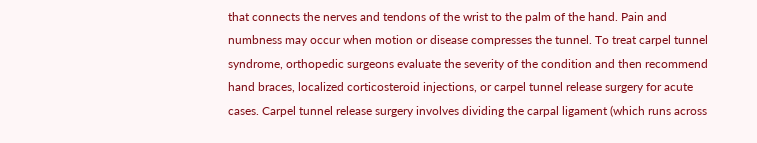that connects the nerves and tendons of the wrist to the palm of the hand. Pain and numbness may occur when motion or disease compresses the tunnel. To treat carpel tunnel syndrome, orthopedic surgeons evaluate the severity of the condition and then recommend hand braces, localized corticosteroid injections, or carpel tunnel release surgery for acute cases. Carpel tunnel release surgery involves dividing the carpal ligament (which runs across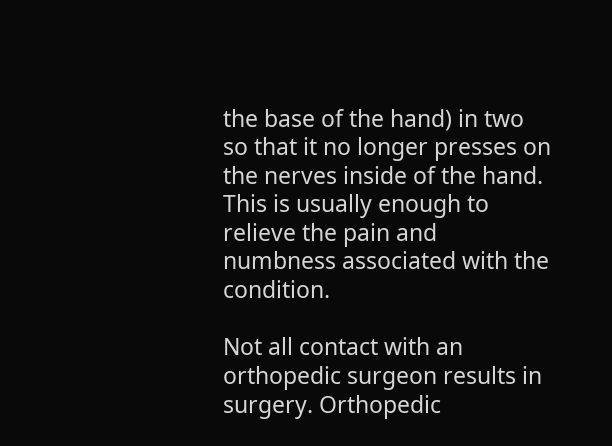the base of the hand) in two so that it no longer presses on the nerves inside of the hand. This is usually enough to relieve the pain and numbness associated with the condition.

Not all contact with an orthopedic surgeon results in surgery. Orthopedic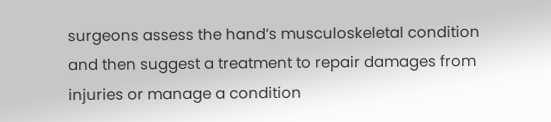surgeons assess the hand’s musculoskeletal condition and then suggest a treatment to repair damages from injuries or manage a condition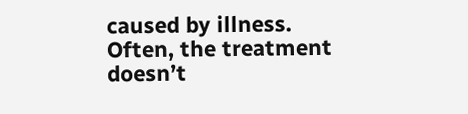caused by illness. Often, the treatment doesn’t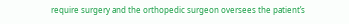require surgery and the orthopedic surgeon oversees the patient’s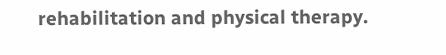rehabilitation and physical therapy.